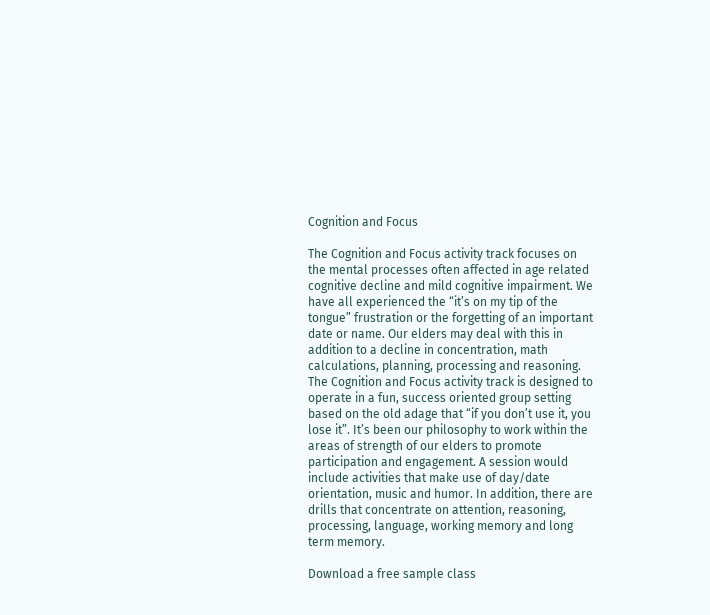Cognition and Focus

The Cognition and Focus activity track focuses on the mental processes often affected in age related cognitive decline and mild cognitive impairment. We have all experienced the “it’s on my tip of the tongue” frustration or the forgetting of an important date or name. Our elders may deal with this in addition to a decline in concentration, math calculations, planning, processing and reasoning. The Cognition and Focus activity track is designed to operate in a fun, success oriented group setting based on the old adage that “if you don’t use it, you lose it”. It’s been our philosophy to work within the areas of strength of our elders to promote participation and engagement. A session would include activities that make use of day/date orientation, music and humor. In addition, there are drills that concentrate on attention, reasoning, processing, language, working memory and long term memory.

Download a free sample class